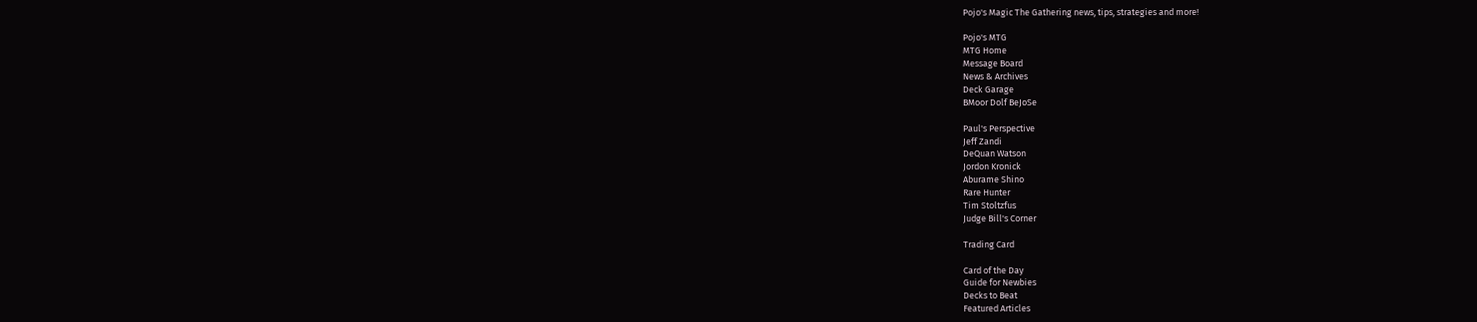Pojo's Magic The Gathering news, tips, strategies and more!

Pojo's MTG
MTG Home
Message Board
News & Archives
Deck Garage
BMoor Dolf BeJoSe

Paul's Perspective
Jeff Zandi
DeQuan Watson
Jordon Kronick
Aburame Shino
Rare Hunter
Tim Stoltzfus
Judge Bill's Corner

Trading Card

Card of the Day
Guide for Newbies
Decks to Beat
Featured Articles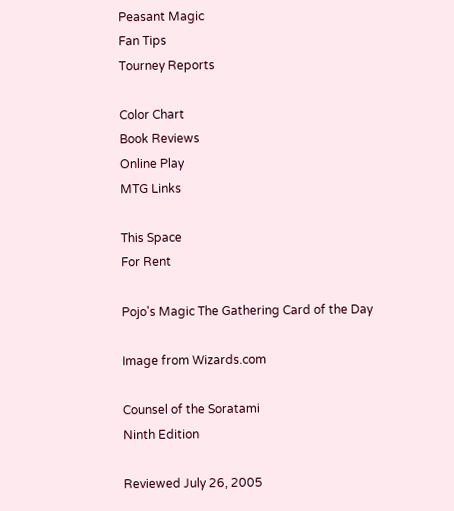Peasant Magic
Fan Tips
Tourney Reports

Color Chart
Book Reviews
Online Play
MTG Links

This Space
For Rent

Pojo's Magic The Gathering Card of the Day

Image from Wizards.com

Counsel of the Soratami
Ninth Edition

Reviewed July 26, 2005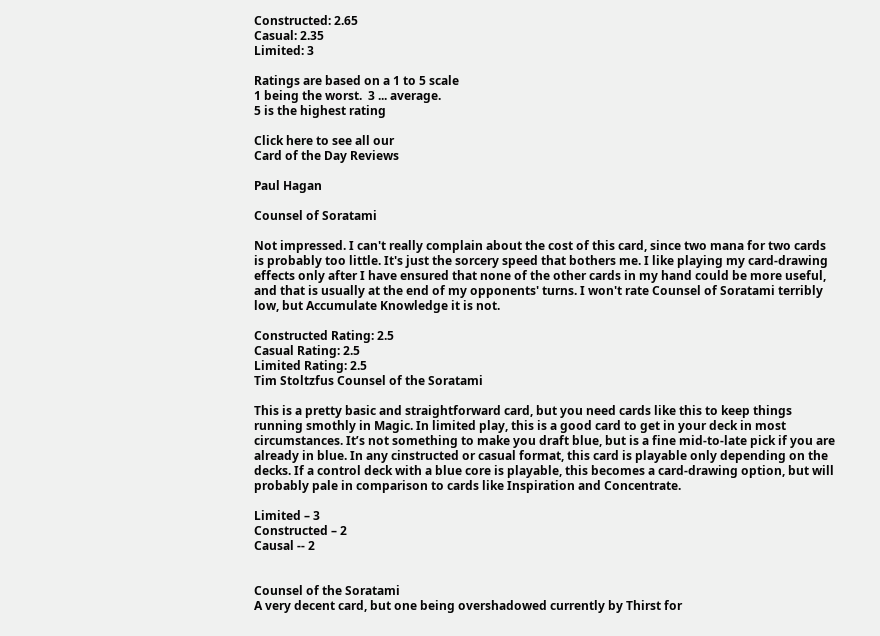Constructed: 2.65
Casual: 2.35
Limited: 3

Ratings are based on a 1 to 5 scale
1 being the worst.  3 ... average.
5 is the highest rating

Click here to see all our
Card of the Day Reviews

Paul Hagan

Counsel of Soratami

Not impressed. I can't really complain about the cost of this card, since two mana for two cards is probably too little. It's just the sorcery speed that bothers me. I like playing my card-drawing effects only after I have ensured that none of the other cards in my hand could be more useful, and that is usually at the end of my opponents' turns. I won't rate Counsel of Soratami terribly low, but Accumulate Knowledge it is not.

Constructed Rating: 2.5
Casual Rating: 2.5
Limited Rating: 2.5
Tim Stoltzfus Counsel of the Soratami

This is a pretty basic and straightforward card, but you need cards like this to keep things running smothly in Magic. In limited play, this is a good card to get in your deck in most circumstances. It’s not something to make you draft blue, but is a fine mid-to-late pick if you are already in blue. In any cinstructed or casual format, this card is playable only depending on the decks. If a control deck with a blue core is playable, this becomes a card-drawing option, but will probably pale in comparison to cards like Inspiration and Concentrate.

Limited – 3
Constructed – 2
Causal -- 2


Counsel of the Soratami
A very decent card, but one being overshadowed currently by Thirst for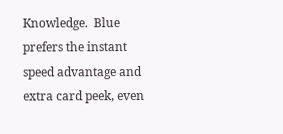Knowledge.  Blue prefers the instant speed advantage and extra card peek, even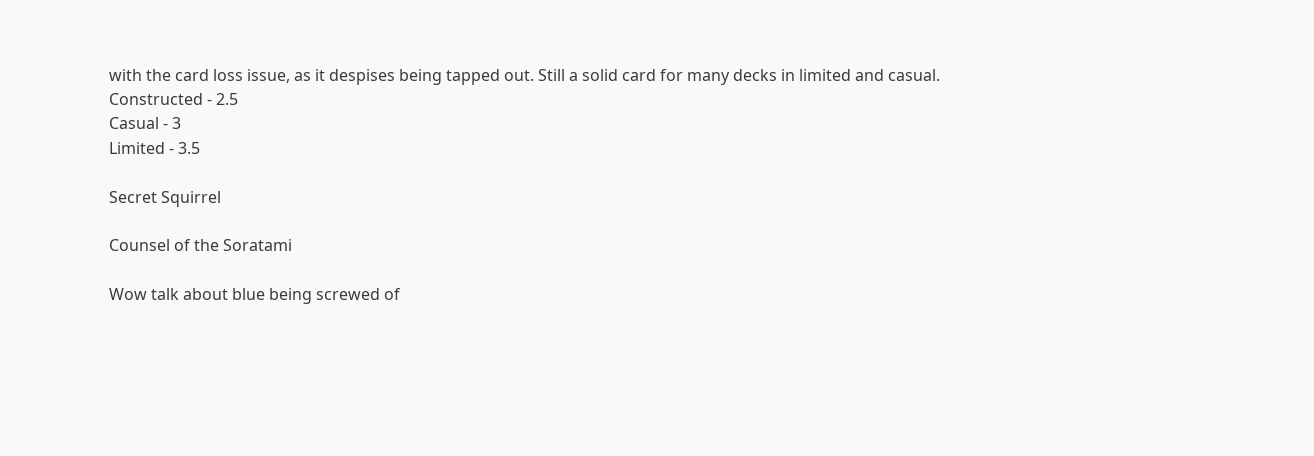with the card loss issue, as it despises being tapped out. Still a solid card for many decks in limited and casual.
Constructed - 2.5
Casual - 3
Limited - 3.5

Secret Squirrel

Counsel of the Soratami

Wow talk about blue being screwed of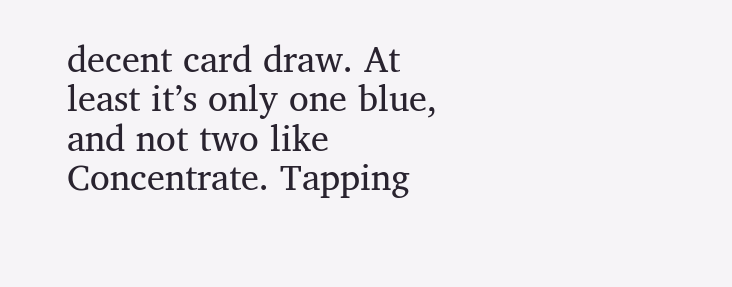decent card draw. At least it’s only one blue, and not two like Concentrate. Tapping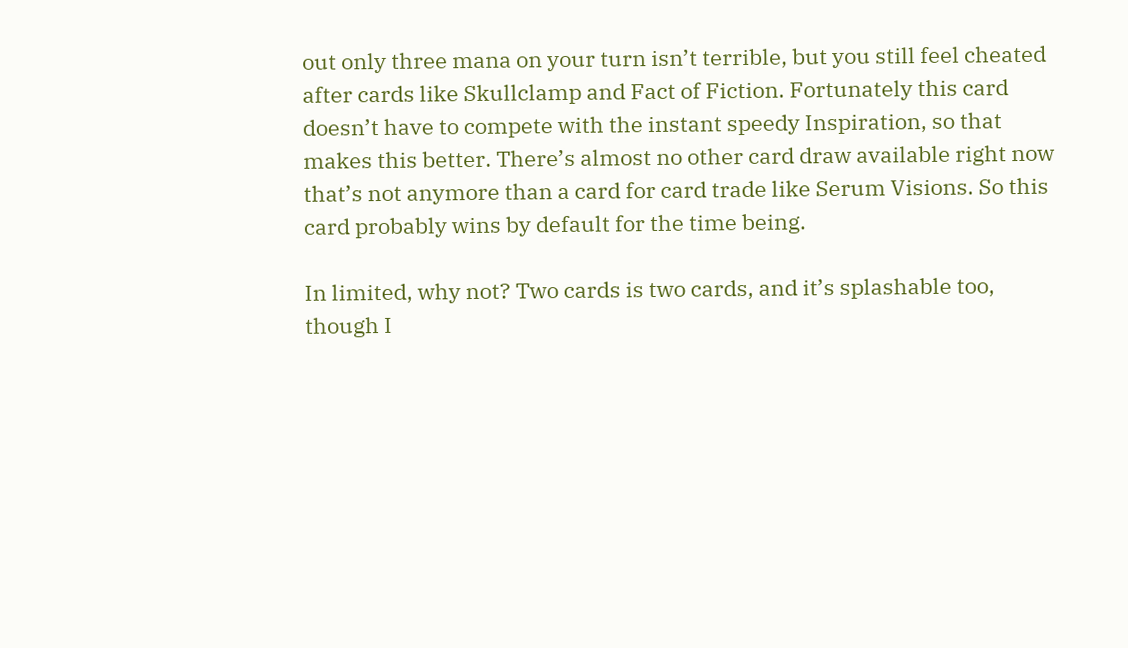out only three mana on your turn isn’t terrible, but you still feel cheated after cards like Skullclamp and Fact of Fiction. Fortunately this card doesn’t have to compete with the instant speedy Inspiration, so that makes this better. There’s almost no other card draw available right now that’s not anymore than a card for card trade like Serum Visions. So this card probably wins by default for the time being.

In limited, why not? Two cards is two cards, and it’s splashable too, though I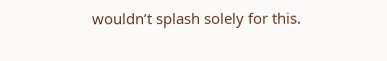wouldn’t splash solely for this.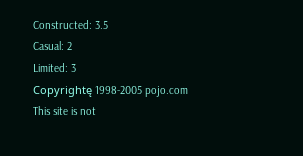Constructed: 3.5
Casual: 2
Limited: 3
Copyrightę 1998-2005 pojo.com
This site is not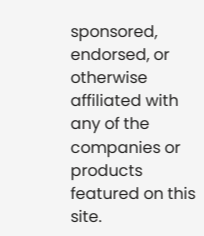sponsored, endorsed, or otherwise affiliated with any of the companies or products featured on this site.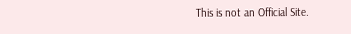This is not an Official Site.